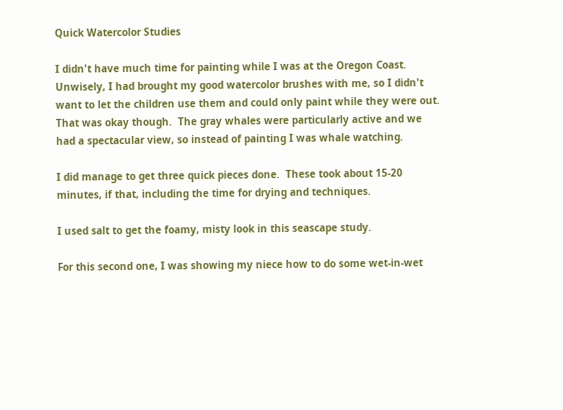Quick Watercolor Studies

I didn't have much time for painting while I was at the Oregon Coast.  Unwisely, I had brought my good watercolor brushes with me, so I didn't want to let the children use them and could only paint while they were out.  That was okay though.  The gray whales were particularly active and we had a spectacular view, so instead of painting I was whale watching.

I did manage to get three quick pieces done.  These took about 15-20 minutes, if that, including the time for drying and techniques.

I used salt to get the foamy, misty look in this seascape study.

For this second one, I was showing my niece how to do some wet-in-wet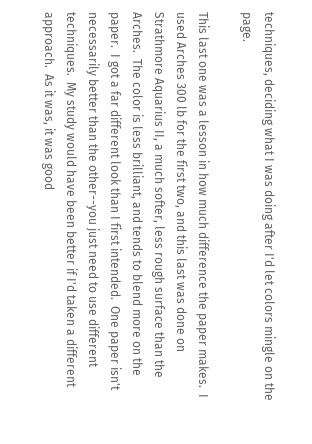techniques, deciding what I was doing after I'd let colors mingle on the page.

This last one was a lesson in how much difference the paper makes.  I used Arches 300 lb for the first two, and this last was done on Strathmore Aquarius II, a much softer, less rough surface than the Arches.  The color is less brilliant, and tends to blend more on the paper.  I got a far different look than I first intended.  One paper isn't necessarily better than the other--you just need to use different techniques.  My study would have been better if I'd taken a different approach.  As it was, it was good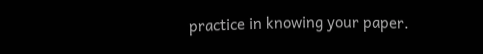practice in knowing your paper.